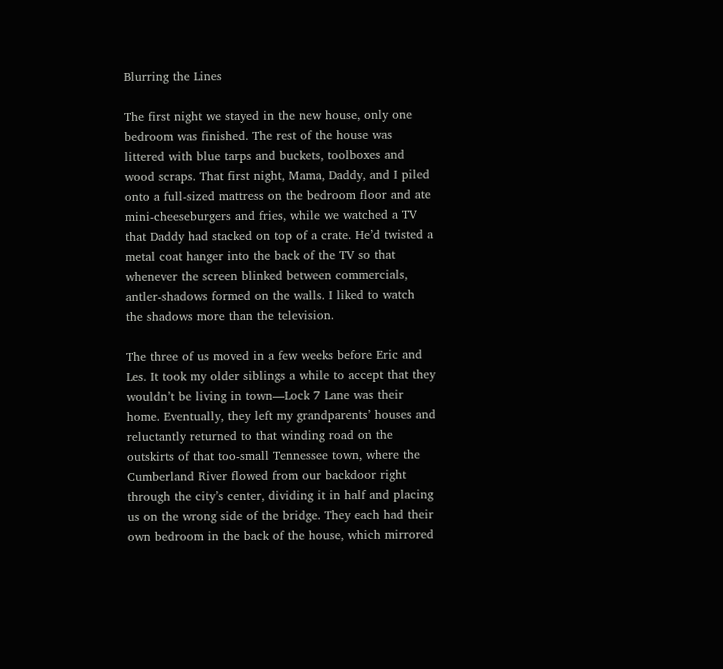Blurring the Lines

The first night we stayed in the new house, only one bedroom was finished. The rest of the house was littered with blue tarps and buckets, toolboxes and wood scraps. That first night, Mama, Daddy, and I piled onto a full-sized mattress on the bedroom floor and ate mini-cheeseburgers and fries, while we watched a TV that Daddy had stacked on top of a crate. He’d twisted a metal coat hanger into the back of the TV so that whenever the screen blinked between commercials, antler-shadows formed on the walls. I liked to watch the shadows more than the television.

The three of us moved in a few weeks before Eric and Les. It took my older siblings a while to accept that they wouldn’t be living in town—Lock 7 Lane was their home. Eventually, they left my grandparents’ houses and reluctantly returned to that winding road on the outskirts of that too-small Tennessee town, where the Cumberland River flowed from our backdoor right through the city’s center, dividing it in half and placing us on the wrong side of the bridge. They each had their own bedroom in the back of the house, which mirrored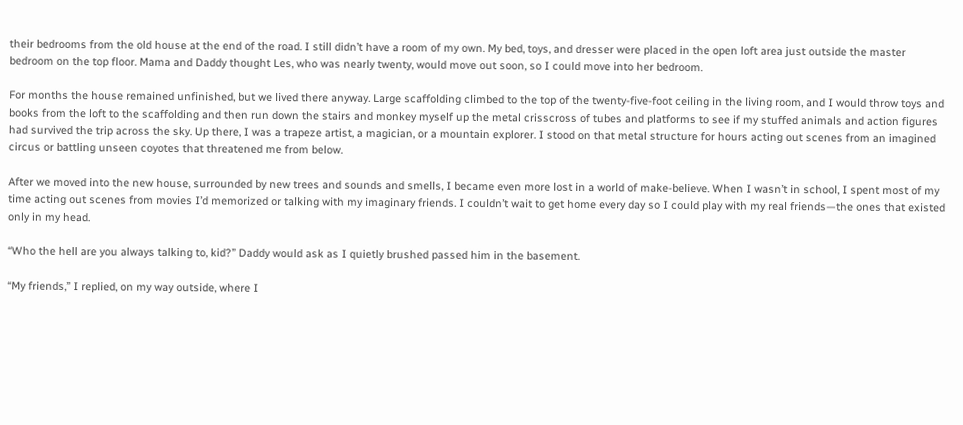their bedrooms from the old house at the end of the road. I still didn’t have a room of my own. My bed, toys, and dresser were placed in the open loft area just outside the master bedroom on the top floor. Mama and Daddy thought Les, who was nearly twenty, would move out soon, so I could move into her bedroom.

For months the house remained unfinished, but we lived there anyway. Large scaffolding climbed to the top of the twenty-five-foot ceiling in the living room, and I would throw toys and books from the loft to the scaffolding and then run down the stairs and monkey myself up the metal crisscross of tubes and platforms to see if my stuffed animals and action figures had survived the trip across the sky. Up there, I was a trapeze artist, a magician, or a mountain explorer. I stood on that metal structure for hours acting out scenes from an imagined circus or battling unseen coyotes that threatened me from below.

After we moved into the new house, surrounded by new trees and sounds and smells, I became even more lost in a world of make-believe. When I wasn’t in school, I spent most of my time acting out scenes from movies I’d memorized or talking with my imaginary friends. I couldn’t wait to get home every day so I could play with my real friends—the ones that existed only in my head.

“Who the hell are you always talking to, kid?” Daddy would ask as I quietly brushed passed him in the basement.

“My friends,” I replied, on my way outside, where I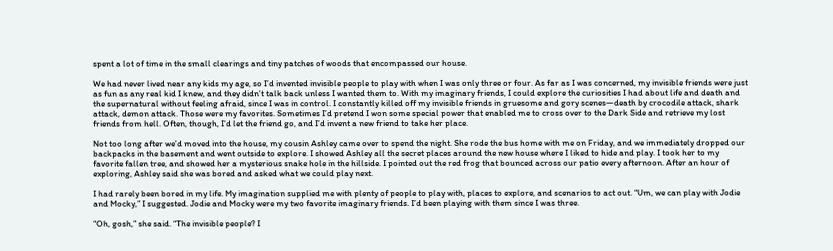spent a lot of time in the small clearings and tiny patches of woods that encompassed our house.

We had never lived near any kids my age, so I’d invented invisible people to play with when I was only three or four. As far as I was concerned, my invisible friends were just as fun as any real kid I knew, and they didn’t talk back unless I wanted them to. With my imaginary friends, I could explore the curiosities I had about life and death and the supernatural without feeling afraid, since I was in control. I constantly killed off my invisible friends in gruesome and gory scenes—death by crocodile attack, shark attack, demon attack. Those were my favorites. Sometimes I’d pretend I won some special power that enabled me to cross over to the Dark Side and retrieve my lost friends from hell. Often, though, I’d let the friend go, and I’d invent a new friend to take her place.

Not too long after we’d moved into the house, my cousin Ashley came over to spend the night. She rode the bus home with me on Friday, and we immediately dropped our backpacks in the basement and went outside to explore. I showed Ashley all the secret places around the new house where I liked to hide and play. I took her to my favorite fallen tree, and showed her a mysterious snake hole in the hillside. I pointed out the red frog that bounced across our patio every afternoon. After an hour of exploring, Ashley said she was bored and asked what we could play next.

I had rarely been bored in my life. My imagination supplied me with plenty of people to play with, places to explore, and scenarios to act out. “Um, we can play with Jodie and Mocky,” I suggested. Jodie and Mocky were my two favorite imaginary friends. I’d been playing with them since I was three.

“Oh, gosh,” she said. “The invisible people? I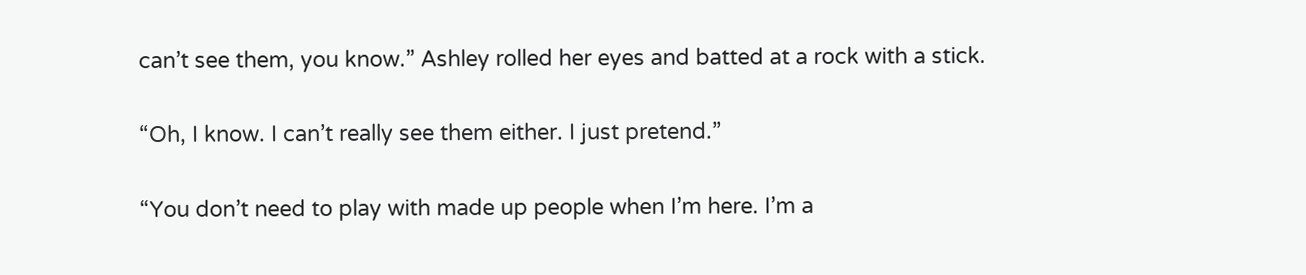can’t see them, you know.” Ashley rolled her eyes and batted at a rock with a stick.

“Oh, I know. I can’t really see them either. I just pretend.”

“You don’t need to play with made up people when I’m here. I’m a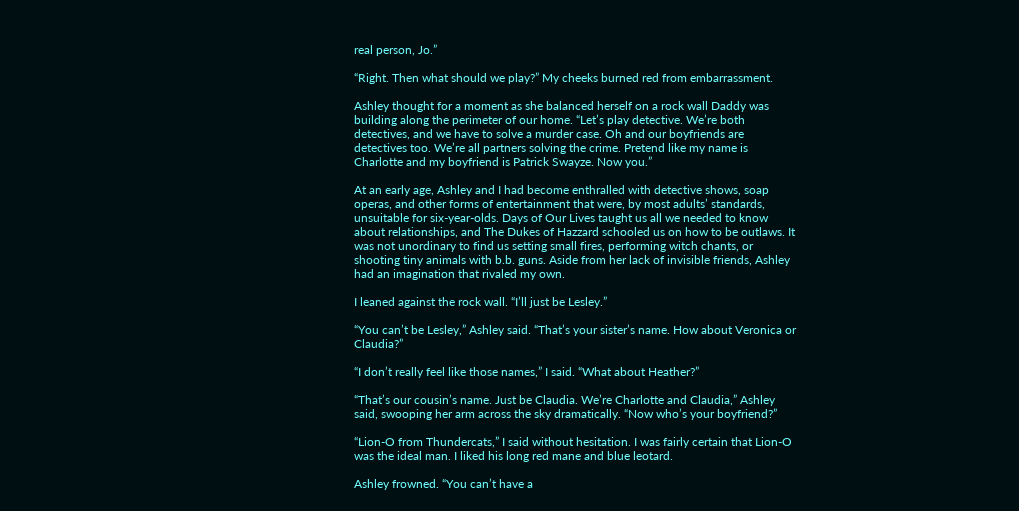real person, Jo.”

“Right. Then what should we play?” My cheeks burned red from embarrassment.

Ashley thought for a moment as she balanced herself on a rock wall Daddy was building along the perimeter of our home. “Let’s play detective. We’re both detectives, and we have to solve a murder case. Oh and our boyfriends are detectives too. We’re all partners solving the crime. Pretend like my name is Charlotte and my boyfriend is Patrick Swayze. Now you.”

At an early age, Ashley and I had become enthralled with detective shows, soap operas, and other forms of entertainment that were, by most adults’ standards, unsuitable for six-year-olds. Days of Our Lives taught us all we needed to know about relationships, and The Dukes of Hazzard schooled us on how to be outlaws. It was not unordinary to find us setting small fires, performing witch chants, or shooting tiny animals with b.b. guns. Aside from her lack of invisible friends, Ashley had an imagination that rivaled my own.

I leaned against the rock wall. “I’ll just be Lesley.”

“You can’t be Lesley,” Ashley said. “That’s your sister’s name. How about Veronica or Claudia?”

“I don’t really feel like those names,” I said. “What about Heather?”

“That’s our cousin’s name. Just be Claudia. We’re Charlotte and Claudia,” Ashley said, swooping her arm across the sky dramatically. “Now who’s your boyfriend?”

“Lion-O from Thundercats,” I said without hesitation. I was fairly certain that Lion-O was the ideal man. I liked his long red mane and blue leotard.

Ashley frowned. “You can’t have a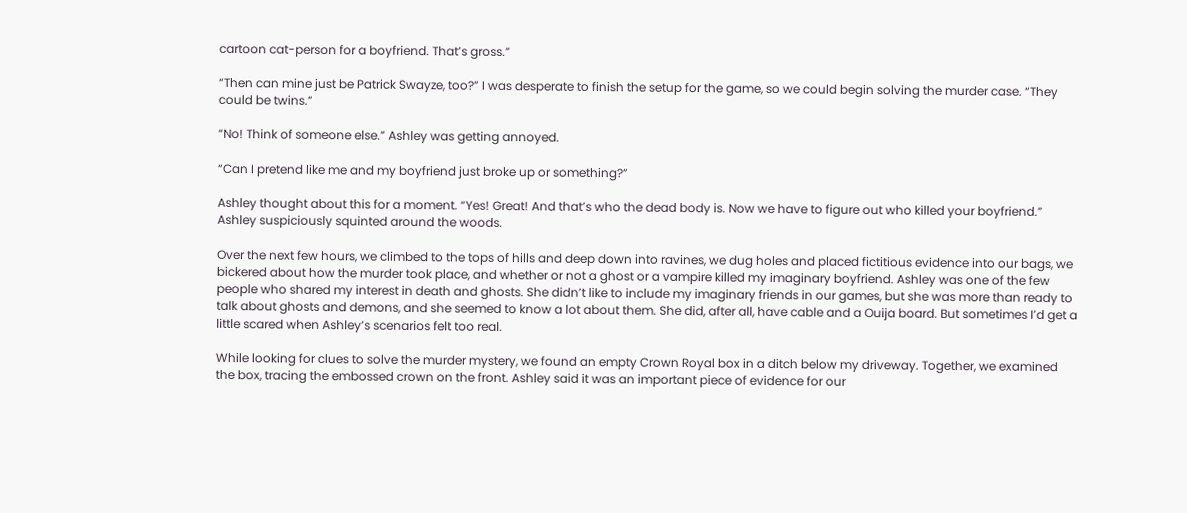cartoon cat-person for a boyfriend. That’s gross.”

“Then can mine just be Patrick Swayze, too?” I was desperate to finish the setup for the game, so we could begin solving the murder case. “They could be twins.”

“No! Think of someone else.” Ashley was getting annoyed.

“Can I pretend like me and my boyfriend just broke up or something?”

Ashley thought about this for a moment. “Yes! Great! And that’s who the dead body is. Now we have to figure out who killed your boyfriend.” Ashley suspiciously squinted around the woods.

Over the next few hours, we climbed to the tops of hills and deep down into ravines, we dug holes and placed fictitious evidence into our bags, we bickered about how the murder took place, and whether or not a ghost or a vampire killed my imaginary boyfriend. Ashley was one of the few people who shared my interest in death and ghosts. She didn’t like to include my imaginary friends in our games, but she was more than ready to talk about ghosts and demons, and she seemed to know a lot about them. She did, after all, have cable and a Ouija board. But sometimes I’d get a little scared when Ashley’s scenarios felt too real.

While looking for clues to solve the murder mystery, we found an empty Crown Royal box in a ditch below my driveway. Together, we examined the box, tracing the embossed crown on the front. Ashley said it was an important piece of evidence for our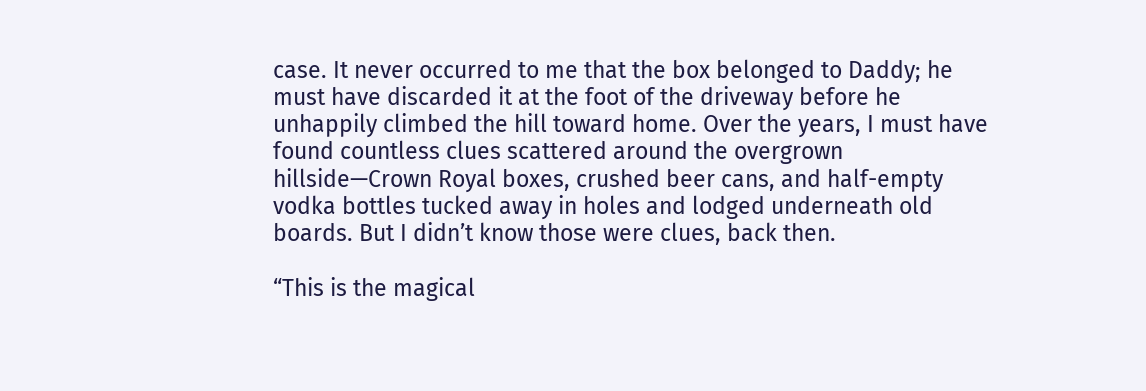case. It never occurred to me that the box belonged to Daddy; he must have discarded it at the foot of the driveway before he unhappily climbed the hill toward home. Over the years, I must have found countless clues scattered around the overgrown hillside—Crown Royal boxes, crushed beer cans, and half-empty vodka bottles tucked away in holes and lodged underneath old boards. But I didn’t know those were clues, back then.

“This is the magical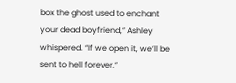box the ghost used to enchant your dead boyfriend,” Ashley whispered. “If we open it, we’ll be sent to hell forever.”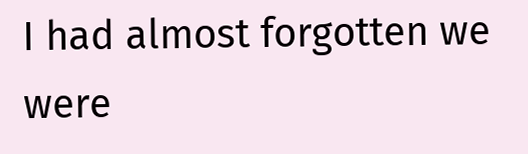I had almost forgotten we were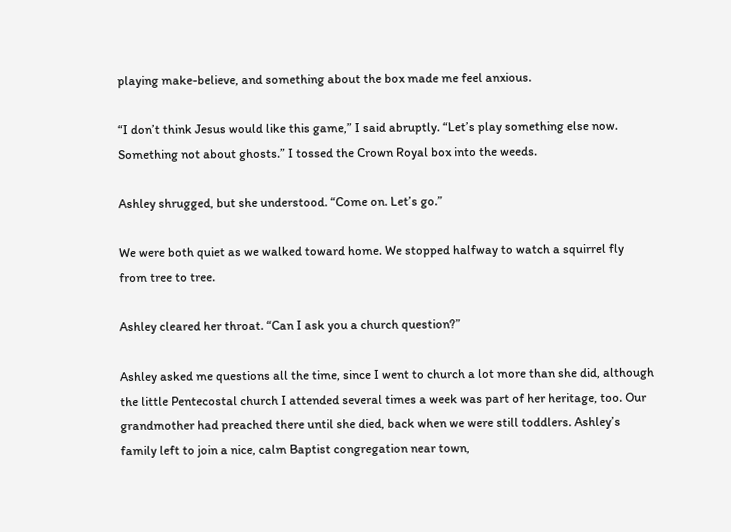playing make-believe, and something about the box made me feel anxious.

“I don’t think Jesus would like this game,” I said abruptly. “Let’s play something else now. Something not about ghosts.” I tossed the Crown Royal box into the weeds.

Ashley shrugged, but she understood. “Come on. Let’s go.”

We were both quiet as we walked toward home. We stopped halfway to watch a squirrel fly from tree to tree.

Ashley cleared her throat. “Can I ask you a church question?”

Ashley asked me questions all the time, since I went to church a lot more than she did, although the little Pentecostal church I attended several times a week was part of her heritage, too. Our grandmother had preached there until she died, back when we were still toddlers. Ashley’s family left to join a nice, calm Baptist congregation near town,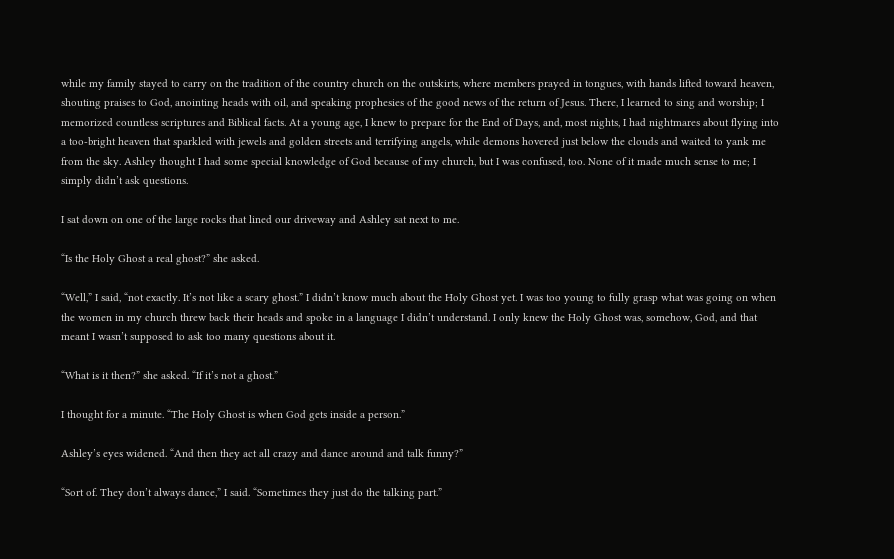while my family stayed to carry on the tradition of the country church on the outskirts, where members prayed in tongues, with hands lifted toward heaven, shouting praises to God, anointing heads with oil, and speaking prophesies of the good news of the return of Jesus. There, I learned to sing and worship; I memorized countless scriptures and Biblical facts. At a young age, I knew to prepare for the End of Days, and, most nights, I had nightmares about flying into a too-bright heaven that sparkled with jewels and golden streets and terrifying angels, while demons hovered just below the clouds and waited to yank me from the sky. Ashley thought I had some special knowledge of God because of my church, but I was confused, too. None of it made much sense to me; I simply didn’t ask questions.

I sat down on one of the large rocks that lined our driveway and Ashley sat next to me.

“Is the Holy Ghost a real ghost?” she asked.

“Well,” I said, “not exactly. It’s not like a scary ghost.” I didn’t know much about the Holy Ghost yet. I was too young to fully grasp what was going on when the women in my church threw back their heads and spoke in a language I didn’t understand. I only knew the Holy Ghost was, somehow, God, and that meant I wasn’t supposed to ask too many questions about it.

“What is it then?” she asked. “If it’s not a ghost.”

I thought for a minute. “The Holy Ghost is when God gets inside a person.”

Ashley’s eyes widened. “And then they act all crazy and dance around and talk funny?”

“Sort of. They don’t always dance,” I said. “Sometimes they just do the talking part.”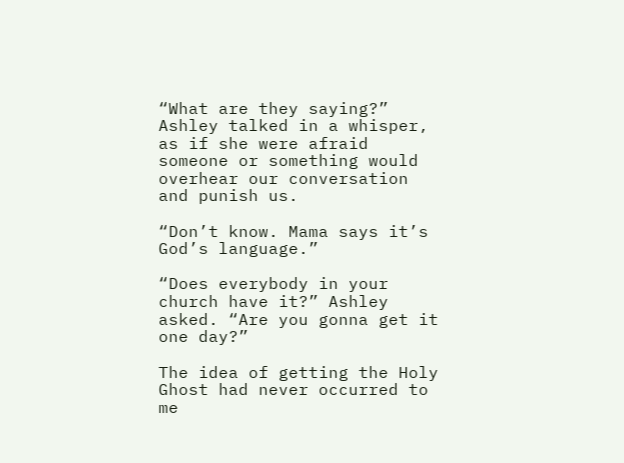“What are they saying?” Ashley talked in a whisper, as if she were afraid someone or something would overhear our conversation and punish us.

“Don’t know. Mama says it’s God’s language.”

“Does everybody in your church have it?” Ashley asked. “Are you gonna get it one day?”

The idea of getting the Holy Ghost had never occurred to me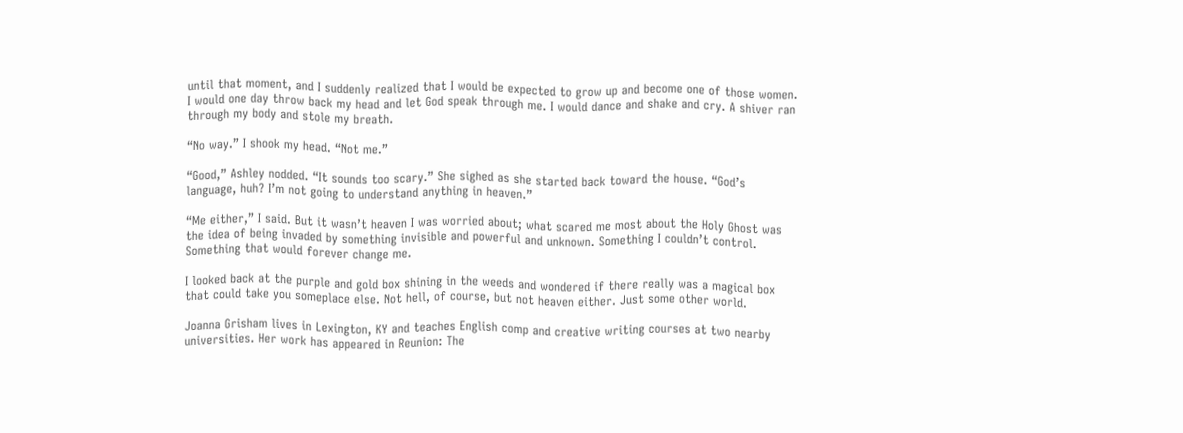until that moment, and I suddenly realized that I would be expected to grow up and become one of those women. I would one day throw back my head and let God speak through me. I would dance and shake and cry. A shiver ran through my body and stole my breath.

“No way.” I shook my head. “Not me.”

“Good,” Ashley nodded. “It sounds too scary.” She sighed as she started back toward the house. “God’s language, huh? I’m not going to understand anything in heaven.”

“Me either,” I said. But it wasn’t heaven I was worried about; what scared me most about the Holy Ghost was the idea of being invaded by something invisible and powerful and unknown. Something I couldn’t control. Something that would forever change me.

I looked back at the purple and gold box shining in the weeds and wondered if there really was a magical box that could take you someplace else. Not hell, of course, but not heaven either. Just some other world.

Joanna Grisham lives in Lexington, KY and teaches English comp and creative writing courses at two nearby universities. Her work has appeared in Reunion: The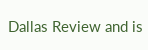Dallas Review and is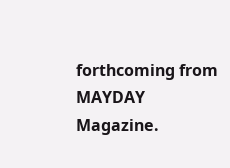forthcoming from MAYDAY Magazine.